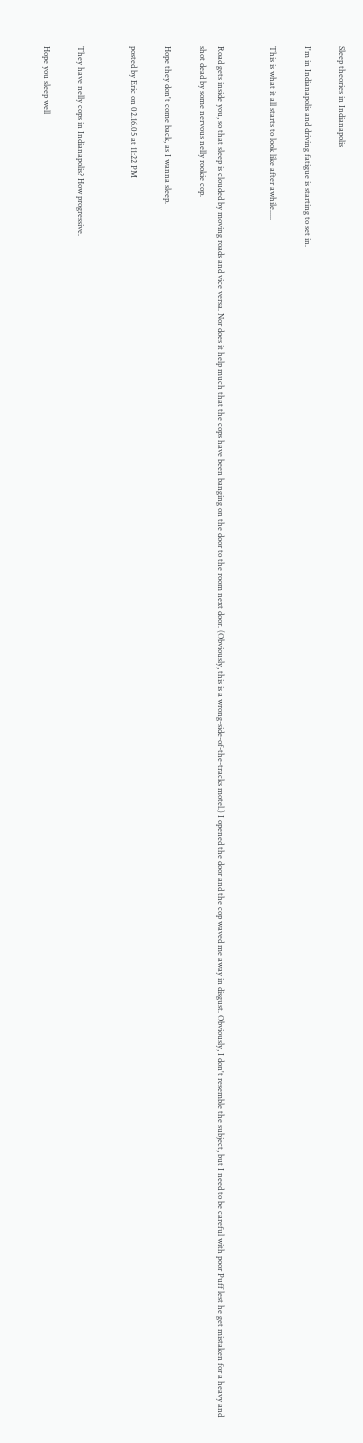Sleep theories in Indianapolis

I'm in Indianapolis and driving fatigue is starting to set in.

This is what it all starts to look like after awhile.....


Road gets inside you, so that sleep is clouded by moving roads and vice versa. Nor does it help much that the cops have been banging on the door to the room next door. (Obviously, this is a wrong-side-of-the-tracks motel.) I opened the door and the cop waved me away in disgust. Obviously, I don't resemble the subject, but I need to be careful with poor Puff lest he get mistaken for a heavy and shot dead by some nervous nelly rookie cop.

Hope they don't come back, as I wanna sleep.

posted by Eric on 02.16.05 at 11:22 PM


They have nelly cops in Indianapolis? How progressive.

Hope you sleep well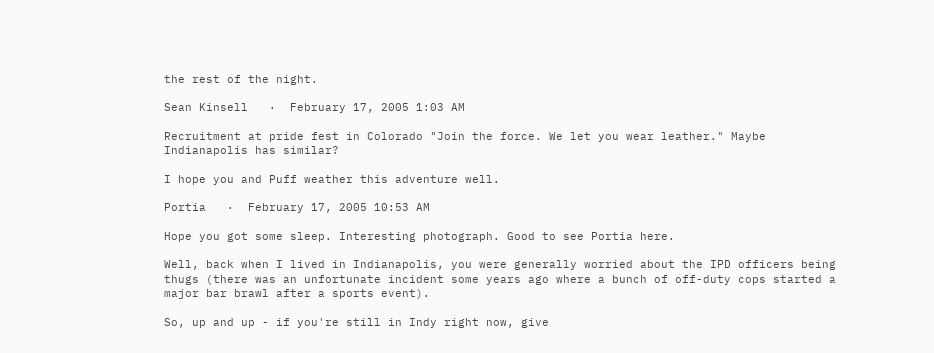the rest of the night.

Sean Kinsell   ·  February 17, 2005 1:03 AM

Recruitment at pride fest in Colorado "Join the force. We let you wear leather." Maybe Indianapolis has similar?

I hope you and Puff weather this adventure well.

Portia   ·  February 17, 2005 10:53 AM

Hope you got some sleep. Interesting photograph. Good to see Portia here.

Well, back when I lived in Indianapolis, you were generally worried about the IPD officers being thugs (there was an unfortunate incident some years ago where a bunch of off-duty cops started a major bar brawl after a sports event).

So, up and up - if you're still in Indy right now, give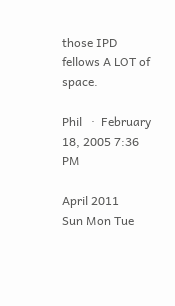those IPD fellows A LOT of space.

Phil   ·  February 18, 2005 7:36 PM

April 2011
Sun Mon Tue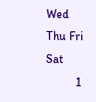Wed Thu Fri Sat
          1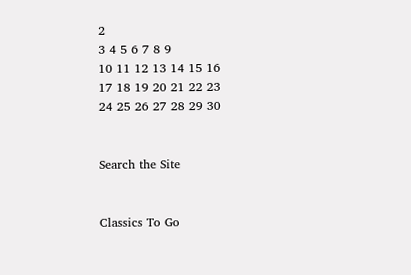2
3 4 5 6 7 8 9
10 11 12 13 14 15 16
17 18 19 20 21 22 23
24 25 26 27 28 29 30


Search the Site


Classics To Go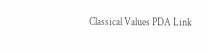Classical Values PDA Link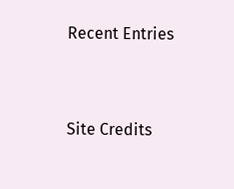Recent Entries


Site Credits